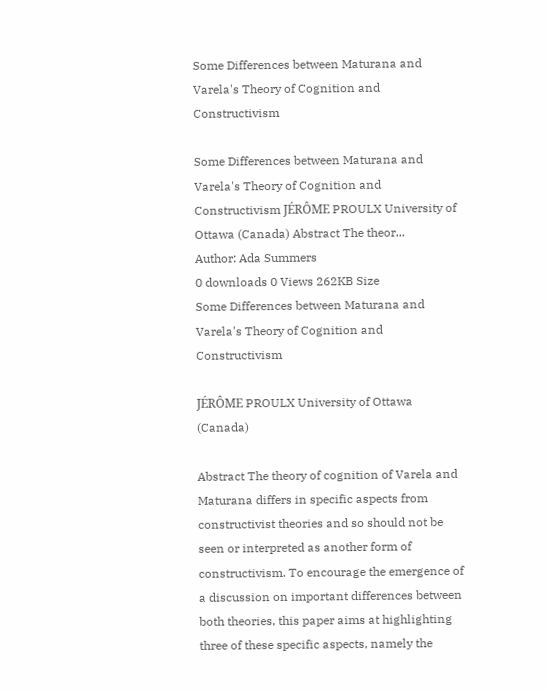Some Differences between Maturana and Varela's Theory of Cognition and Constructivism

Some Differences between Maturana and Varela's Theory of Cognition and Constructivism JÉRÔME PROULX University of Ottawa (Canada) Abstract The theor...
Author: Ada Summers
0 downloads 0 Views 262KB Size
Some Differences between Maturana and Varela's Theory of Cognition and Constructivism

JÉRÔME PROULX University of Ottawa (Canada)

Abstract The theory of cognition of Varela and Maturana differs in specific aspects from constructivist theories and so should not be seen or interpreted as another form of constructivism. To encourage the emergence of a discussion on important differences between both theories, this paper aims at highlighting three of these specific aspects, namely the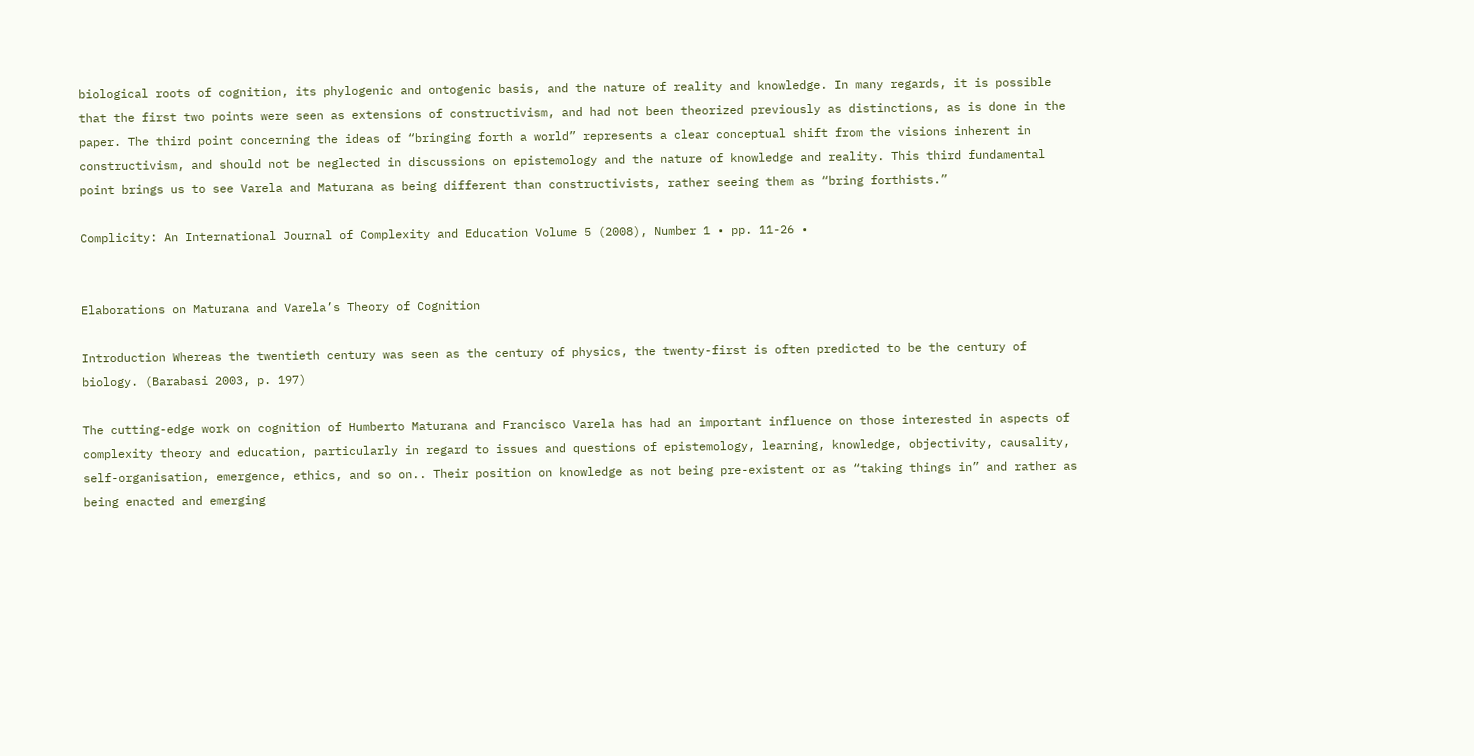biological roots of cognition, its phylogenic and ontogenic basis, and the nature of reality and knowledge. In many regards, it is possible that the first two points were seen as extensions of constructivism, and had not been theorized previously as distinctions, as is done in the paper. The third point concerning the ideas of “bringing forth a world” represents a clear conceptual shift from the visions inherent in constructivism, and should not be neglected in discussions on epistemology and the nature of knowledge and reality. This third fundamental point brings us to see Varela and Maturana as being different than constructivists, rather seeing them as “bring forthists.”

Complicity: An International Journal of Complexity and Education Volume 5 (2008), Number 1 • pp. 11-26 •


Elaborations on Maturana and Varela’s Theory of Cognition

Introduction Whereas the twentieth century was seen as the century of physics, the twenty-first is often predicted to be the century of biology. (Barabasi 2003, p. 197)

The cutting-edge work on cognition of Humberto Maturana and Francisco Varela has had an important influence on those interested in aspects of complexity theory and education, particularly in regard to issues and questions of epistemology, learning, knowledge, objectivity, causality, self-organisation, emergence, ethics, and so on.. Their position on knowledge as not being pre-existent or as “taking things in” and rather as being enacted and emerging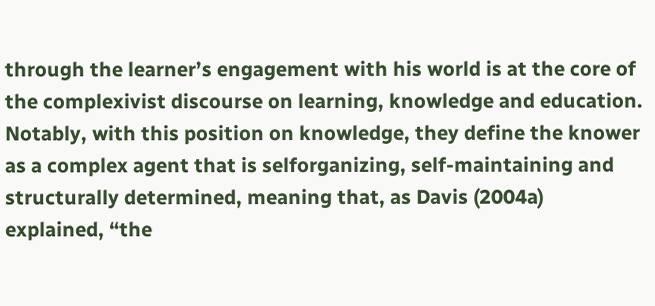through the learner’s engagement with his world is at the core of the complexivist discourse on learning, knowledge and education. Notably, with this position on knowledge, they define the knower as a complex agent that is selforganizing, self-maintaining and structurally determined, meaning that, as Davis (2004a) explained, “the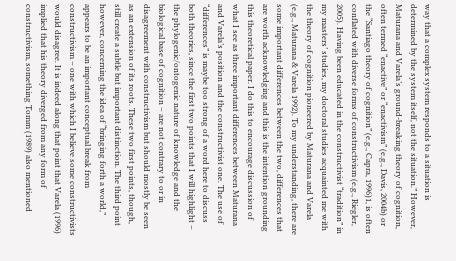way that a complex system responds to a situation is determined by the system itself, not the situation.” However, Maturana and Varela’s ground-breaking theory of cognition, often termed “enactive” or “enactivism” (e.g., Davis, 2004b) or the “Santiago theory of cognition” (e.g., Capra, 1996)1, is often conflated with diverse forms of constructivism (e.g., Riegler, 2005). Having been educated in the constructivist “tradition” in my masters’ studies, my doctoral studies acquainted me with the theory of cognition pioneered by Maturana and Varela (e.g., Maturana & Varela 1992). To my understanding, there are some important differences between the two, differences that are worth acknowledging and this is the intention grounding this theoretical paper. I do this to encourage discussion of what I see as three important differences between Maturana and Varela’s position and the constructivist one. The use of “differences” is maybe too strong of a word here to discuss both theories, since the first two points that I will highlight – the phylogenic/ontogenic nature of knowledge and the biological base of cognition – are not contrary to or in disagreement with constructivism but should mostly be seen as an extension of its roots. These two first points, though, still create a subtle but important distinction. The third point however, concerning the idea of “bringing forth a world,” appears to be an important conceptual break from constructivism – one with which I believe some constructivists would disagree. It is indeed along that point that Varela (1996) implied that his theory diverged from any form of constructivism, something Tomm (1989) also mentioned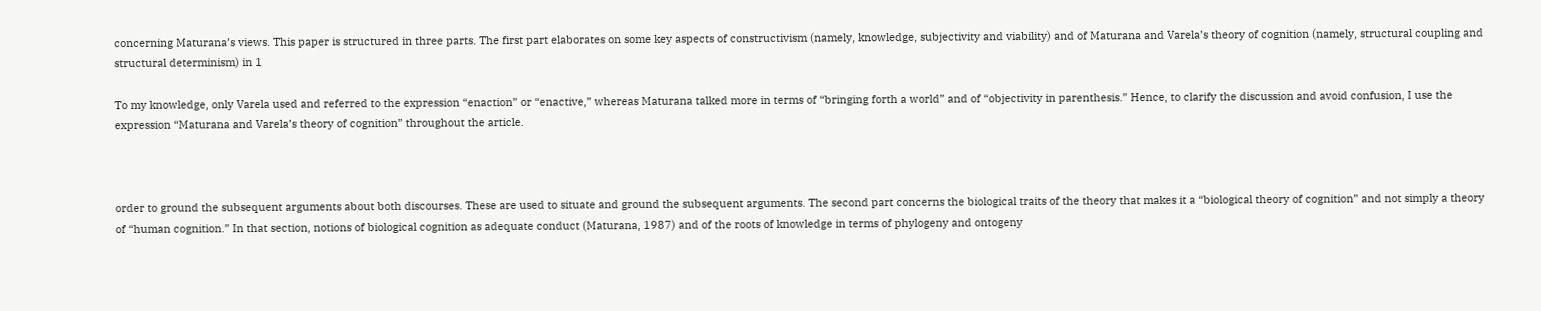concerning Maturana’s views. This paper is structured in three parts. The first part elaborates on some key aspects of constructivism (namely, knowledge, subjectivity and viability) and of Maturana and Varela’s theory of cognition (namely, structural coupling and structural determinism) in 1

To my knowledge, only Varela used and referred to the expression “enaction” or “enactive,” whereas Maturana talked more in terms of “bringing forth a world” and of “objectivity in parenthesis.” Hence, to clarify the discussion and avoid confusion, I use the expression “Maturana and Varela’s theory of cognition” throughout the article.



order to ground the subsequent arguments about both discourses. These are used to situate and ground the subsequent arguments. The second part concerns the biological traits of the theory that makes it a “biological theory of cognition” and not simply a theory of “human cognition.” In that section, notions of biological cognition as adequate conduct (Maturana, 1987) and of the roots of knowledge in terms of phylogeny and ontogeny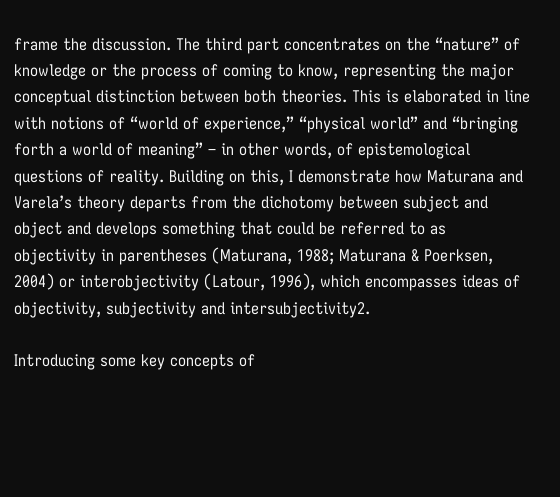frame the discussion. The third part concentrates on the “nature” of knowledge or the process of coming to know, representing the major conceptual distinction between both theories. This is elaborated in line with notions of “world of experience,” “physical world” and “bringing forth a world of meaning” – in other words, of epistemological questions of reality. Building on this, I demonstrate how Maturana and Varela’s theory departs from the dichotomy between subject and object and develops something that could be referred to as objectivity in parentheses (Maturana, 1988; Maturana & Poerksen, 2004) or interobjectivity (Latour, 1996), which encompasses ideas of objectivity, subjectivity and intersubjectivity2.

Introducing some key concepts of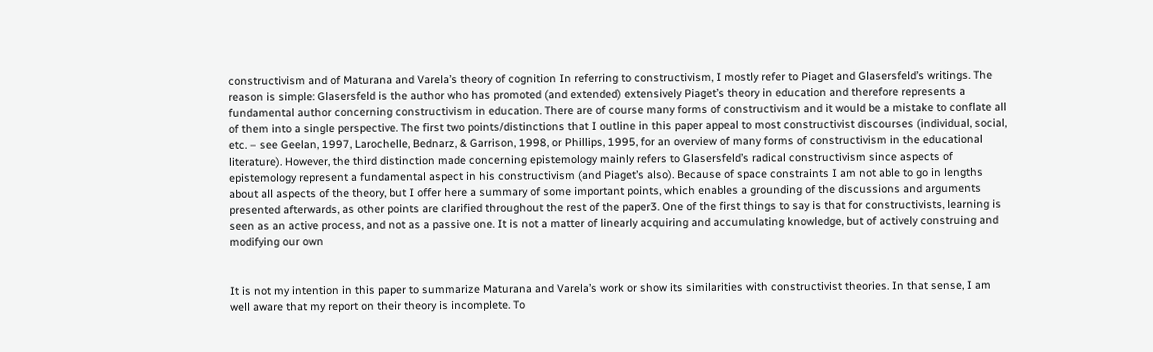constructivism and of Maturana and Varela’s theory of cognition In referring to constructivism, I mostly refer to Piaget and Glasersfeld’s writings. The reason is simple: Glasersfeld is the author who has promoted (and extended) extensively Piaget’s theory in education and therefore represents a fundamental author concerning constructivism in education. There are of course many forms of constructivism and it would be a mistake to conflate all of them into a single perspective. The first two points/distinctions that I outline in this paper appeal to most constructivist discourses (individual, social, etc. – see Geelan, 1997, Larochelle, Bednarz, & Garrison, 1998, or Phillips, 1995, for an overview of many forms of constructivism in the educational literature). However, the third distinction made concerning epistemology mainly refers to Glasersfeld’s radical constructivism since aspects of epistemology represent a fundamental aspect in his constructivism (and Piaget’s also). Because of space constraints I am not able to go in lengths about all aspects of the theory, but I offer here a summary of some important points, which enables a grounding of the discussions and arguments presented afterwards, as other points are clarified throughout the rest of the paper3. One of the first things to say is that for constructivists, learning is seen as an active process, and not as a passive one. It is not a matter of linearly acquiring and accumulating knowledge, but of actively construing and modifying our own


It is not my intention in this paper to summarize Maturana and Varela’s work or show its similarities with constructivist theories. In that sense, I am well aware that my report on their theory is incomplete. To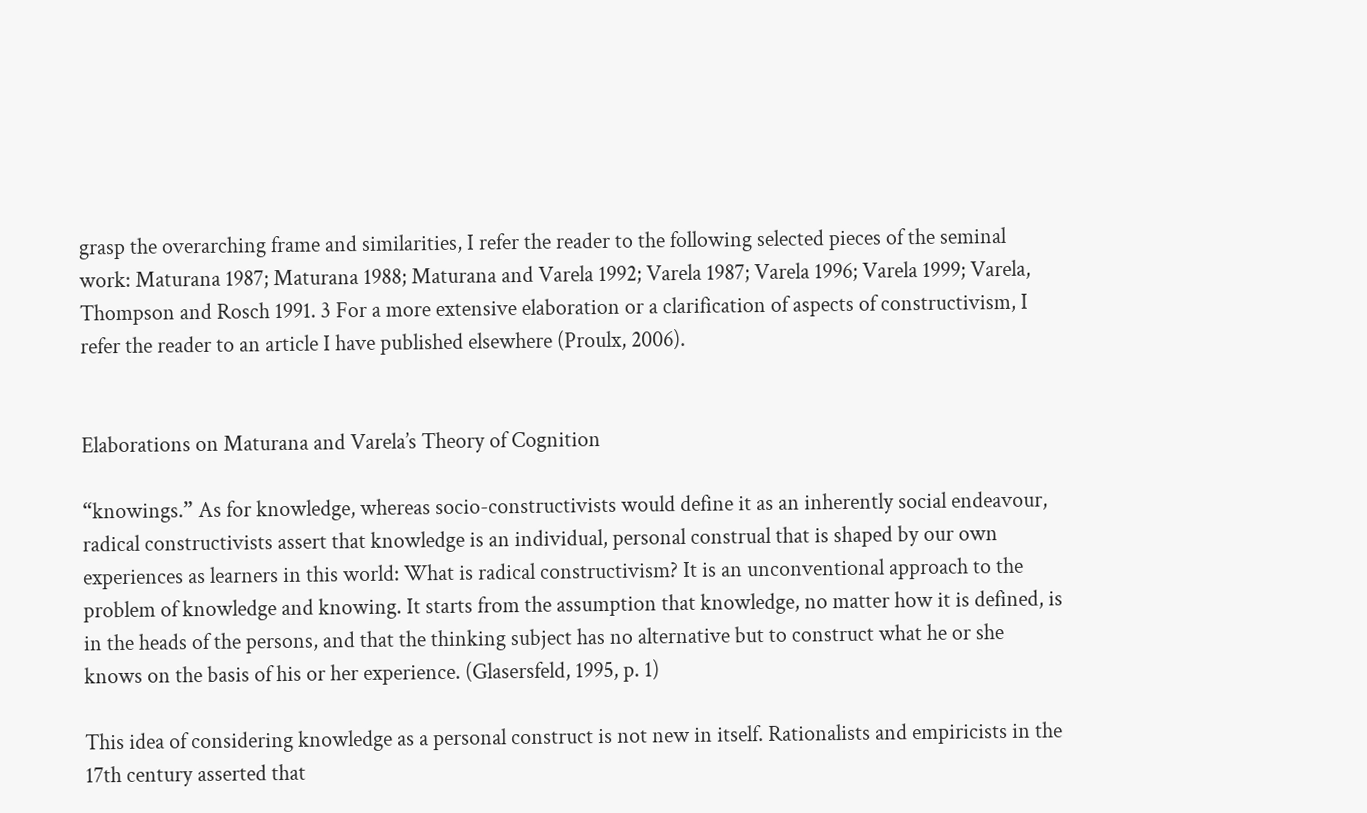grasp the overarching frame and similarities, I refer the reader to the following selected pieces of the seminal work: Maturana 1987; Maturana 1988; Maturana and Varela 1992; Varela 1987; Varela 1996; Varela 1999; Varela, Thompson and Rosch 1991. 3 For a more extensive elaboration or a clarification of aspects of constructivism, I refer the reader to an article I have published elsewhere (Proulx, 2006).


Elaborations on Maturana and Varela’s Theory of Cognition

“knowings.” As for knowledge, whereas socio-constructivists would define it as an inherently social endeavour, radical constructivists assert that knowledge is an individual, personal construal that is shaped by our own experiences as learners in this world: What is radical constructivism? It is an unconventional approach to the problem of knowledge and knowing. It starts from the assumption that knowledge, no matter how it is defined, is in the heads of the persons, and that the thinking subject has no alternative but to construct what he or she knows on the basis of his or her experience. (Glasersfeld, 1995, p. 1)

This idea of considering knowledge as a personal construct is not new in itself. Rationalists and empiricists in the 17th century asserted that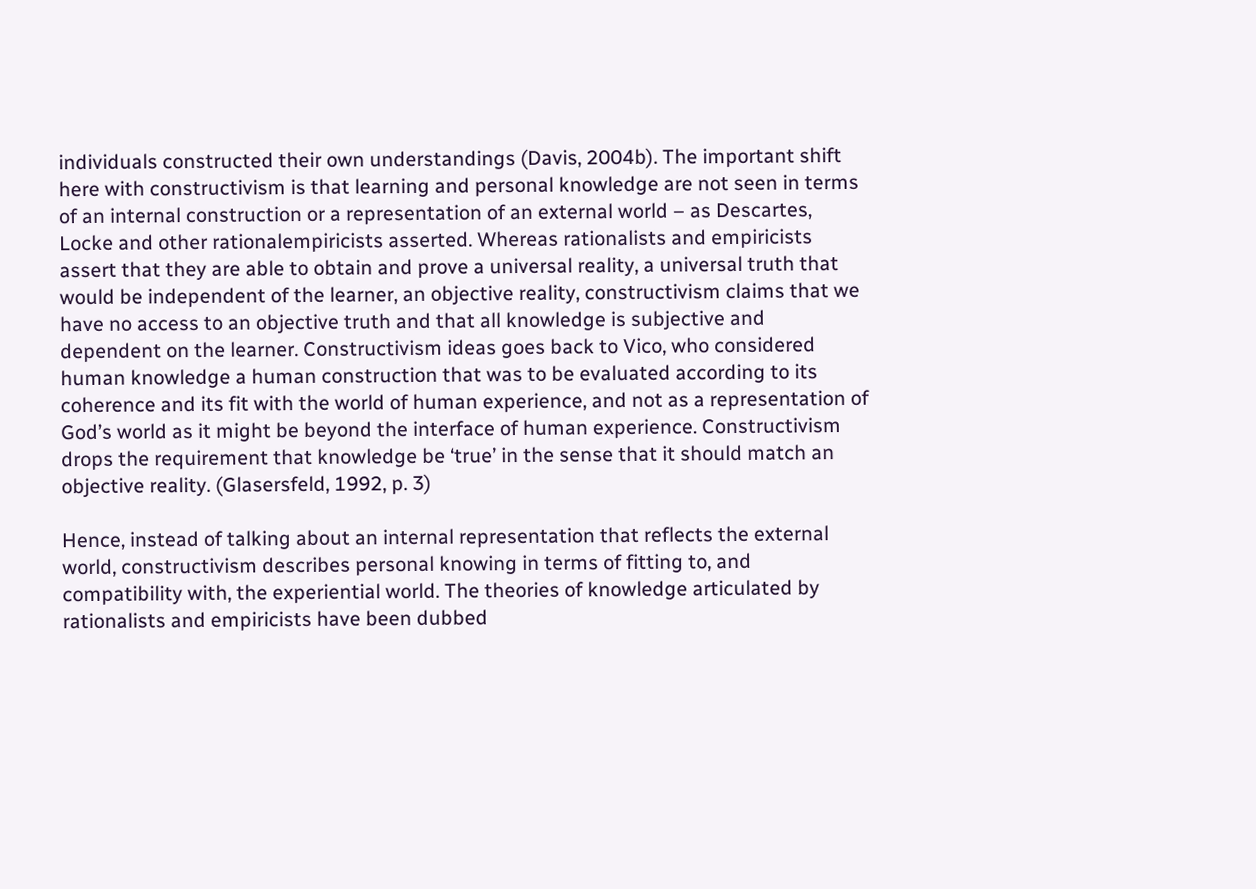individuals constructed their own understandings (Davis, 2004b). The important shift here with constructivism is that learning and personal knowledge are not seen in terms of an internal construction or a representation of an external world – as Descartes, Locke and other rationalempiricists asserted. Whereas rationalists and empiricists assert that they are able to obtain and prove a universal reality, a universal truth that would be independent of the learner, an objective reality, constructivism claims that we have no access to an objective truth and that all knowledge is subjective and dependent on the learner. Constructivism ideas goes back to Vico, who considered human knowledge a human construction that was to be evaluated according to its coherence and its fit with the world of human experience, and not as a representation of God’s world as it might be beyond the interface of human experience. Constructivism drops the requirement that knowledge be ‘true’ in the sense that it should match an objective reality. (Glasersfeld, 1992, p. 3)

Hence, instead of talking about an internal representation that reflects the external world, constructivism describes personal knowing in terms of fitting to, and compatibility with, the experiential world. The theories of knowledge articulated by rationalists and empiricists have been dubbed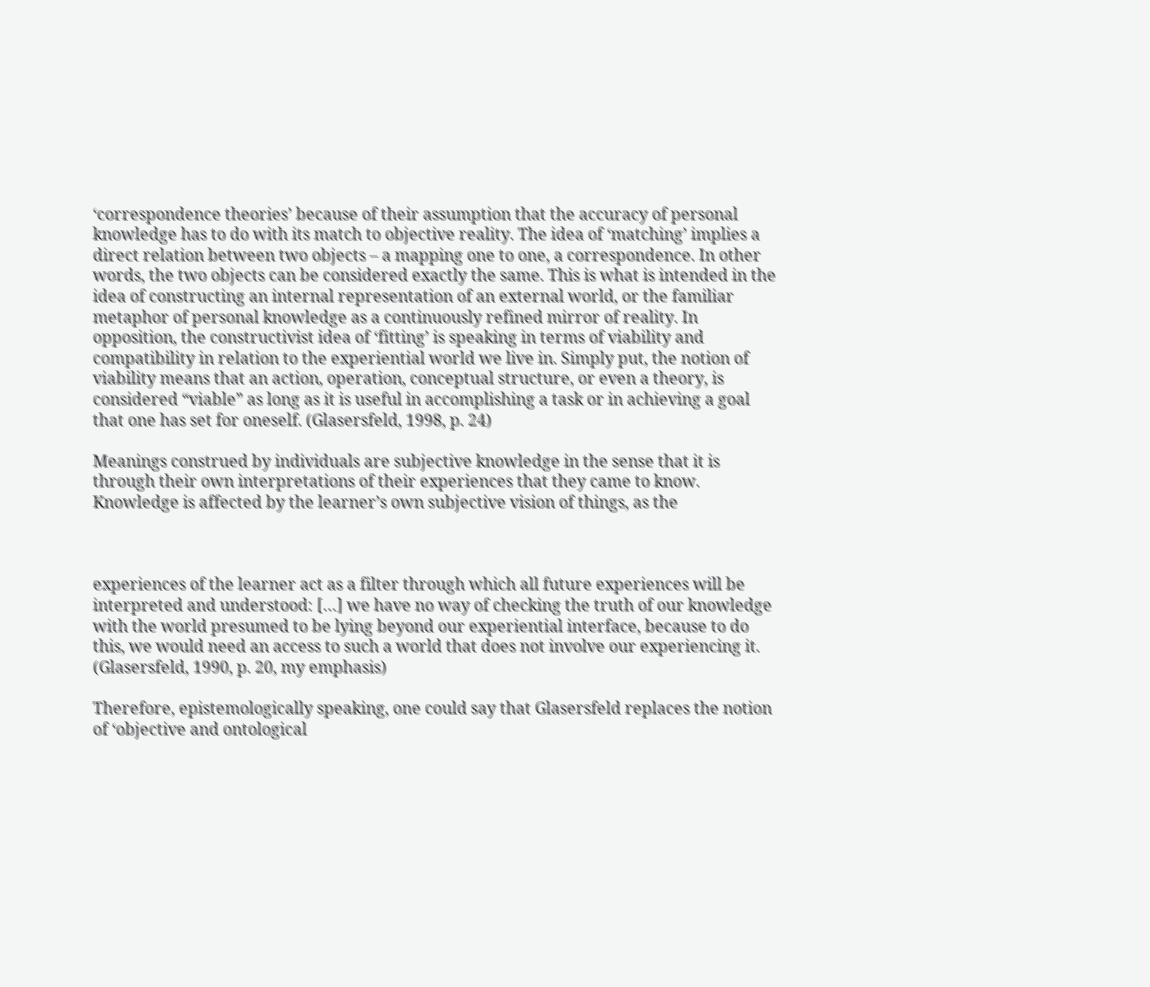‘correspondence theories’ because of their assumption that the accuracy of personal knowledge has to do with its match to objective reality. The idea of ‘matching’ implies a direct relation between two objects – a mapping one to one, a correspondence. In other words, the two objects can be considered exactly the same. This is what is intended in the idea of constructing an internal representation of an external world, or the familiar metaphor of personal knowledge as a continuously refined mirror of reality. In opposition, the constructivist idea of ‘fitting’ is speaking in terms of viability and compatibility in relation to the experiential world we live in. Simply put, the notion of viability means that an action, operation, conceptual structure, or even a theory, is considered “viable” as long as it is useful in accomplishing a task or in achieving a goal that one has set for oneself. (Glasersfeld, 1998, p. 24)

Meanings construed by individuals are subjective knowledge in the sense that it is through their own interpretations of their experiences that they came to know. Knowledge is affected by the learner’s own subjective vision of things, as the



experiences of the learner act as a filter through which all future experiences will be interpreted and understood: […] we have no way of checking the truth of our knowledge with the world presumed to be lying beyond our experiential interface, because to do this, we would need an access to such a world that does not involve our experiencing it. (Glasersfeld, 1990, p. 20, my emphasis)

Therefore, epistemologically speaking, one could say that Glasersfeld replaces the notion of ‘objective and ontological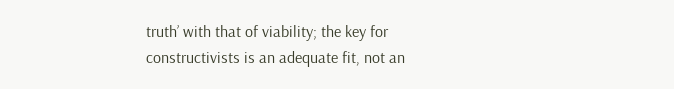truth’ with that of viability; the key for constructivists is an adequate fit, not an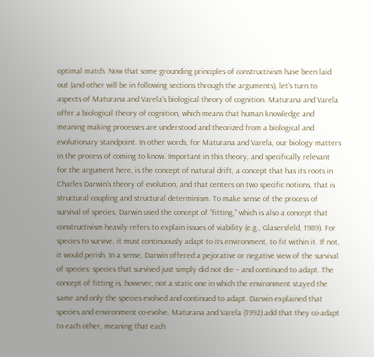optimal match. Now that some grounding principles of constructivism have been laid out (and other will be in following sections through the arguments), let’s turn to aspects of Maturana and Varela’s biological theory of cognition. Maturana and Varela offer a biological theory of cognition, which means that human knowledge and meaning making processes are understood and theorized from a biological and evolutionary standpoint. In other words, for Maturana and Varela, our biology matters in the process of coming to know. Important in this theory, and specifically relevant for the argument here, is the concept of natural drift, a concept that has its roots in Charles Darwin’s theory of evolution, and that centers on two specific notions, that is structural coupling and structural determinism. To make sense of the process of survival of species, Darwin used the concept of “fitting,” which is also a concept that constructivism heavily refers to explain issues of viability (e.g., Glasersfeld, 1989). For species to survive, it must continuously adapt to its environment, to fit within it. If not, it would perish. In a sense, Darwin offered a pejorative or negative view of the survival of species: species that survived just simply did not die – and continued to adapt. The concept of fitting is, however, not a static one in which the environment stayed the same and only the species evolved and continued to adapt. Darwin explained that species and environment co-evolve, Maturana and Varela (1992) add that they co-adapt to each other, meaning that each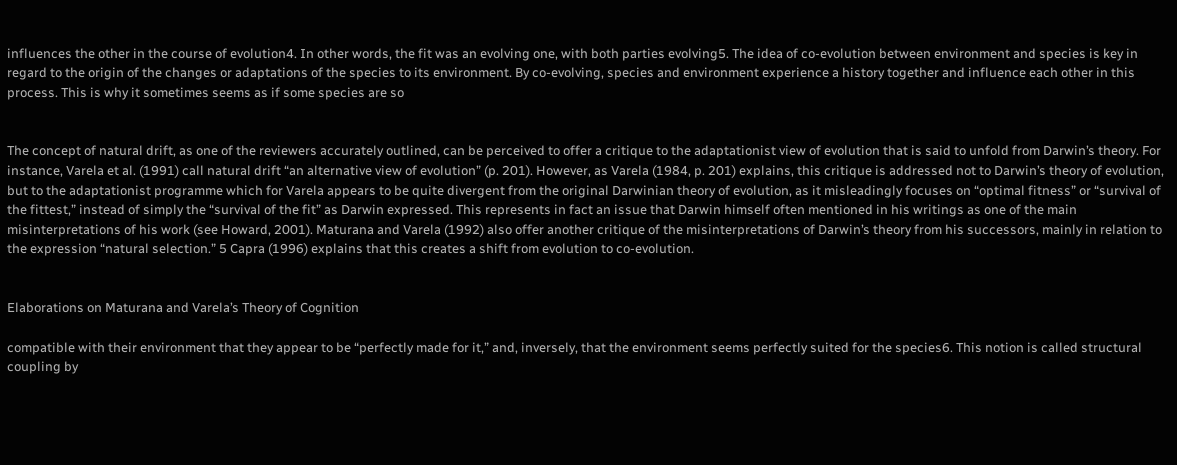influences the other in the course of evolution4. In other words, the fit was an evolving one, with both parties evolving5. The idea of co-evolution between environment and species is key in regard to the origin of the changes or adaptations of the species to its environment. By co-evolving, species and environment experience a history together and influence each other in this process. This is why it sometimes seems as if some species are so


The concept of natural drift, as one of the reviewers accurately outlined, can be perceived to offer a critique to the adaptationist view of evolution that is said to unfold from Darwin’s theory. For instance, Varela et al. (1991) call natural drift “an alternative view of evolution” (p. 201). However, as Varela (1984, p. 201) explains, this critique is addressed not to Darwin’s theory of evolution, but to the adaptationist programme which for Varela appears to be quite divergent from the original Darwinian theory of evolution, as it misleadingly focuses on “optimal fitness” or “survival of the fittest,” instead of simply the “survival of the fit” as Darwin expressed. This represents in fact an issue that Darwin himself often mentioned in his writings as one of the main misinterpretations of his work (see Howard, 2001). Maturana and Varela (1992) also offer another critique of the misinterpretations of Darwin’s theory from his successors, mainly in relation to the expression “natural selection.” 5 Capra (1996) explains that this creates a shift from evolution to co-evolution.


Elaborations on Maturana and Varela’s Theory of Cognition

compatible with their environment that they appear to be “perfectly made for it,” and, inversely, that the environment seems perfectly suited for the species6. This notion is called structural coupling by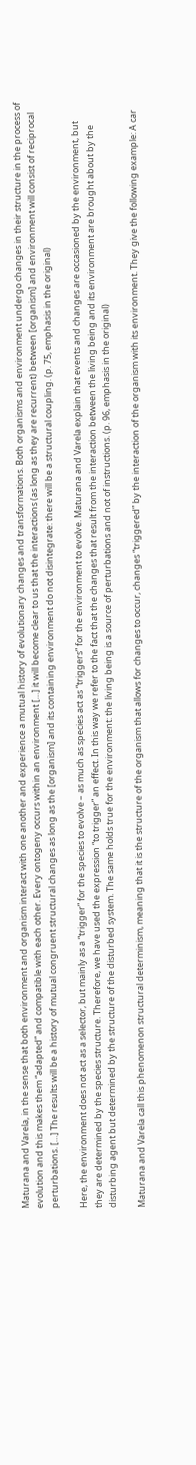Maturana and Varela, in the sense that both environment and organism interact with one another and experience a mutual history of evolutionary changes and transformations. Both organisms and environment undergo changes in their structure in the process of evolution and this makes them “adapted” and compatible with each other. Every ontogeny occurs within an environment […] it will become clear to us that the interactions (as long as they are recurrent) between [organism] and environment will consist of reciprocal perturbations. […] The results will be a history of mutual congruent structural changes as long as the [organism] and its containing environment do not disintegrate: there will be a structural coupling. (p. 75, emphasis in the original)

Here, the environment does not act as a selector, but mainly as a “trigger” for the species to evolve – as much as species act as “triggers” for the environment to evolve. Maturana and Varela explain that events and changes are occasioned by the environment, but they are determined by the species structure. Therefore, we have used the expression “to trigger” an effect. In this way we refer to the fact that the changes that result from the interaction between the living being and its environment are brought about by the disturbing agent but determined by the structure of the disturbed system. The same holds true for the environment: the living being is a source of perturbations and not of instructions. (p. 96, emphasis in the original)

Maturana and Varela call this phenomenon structural determinism, meaning that it is the structure of the organism that allows for changes to occur, changes “triggered” by the interaction of the organism with its environment. They give the following example: A car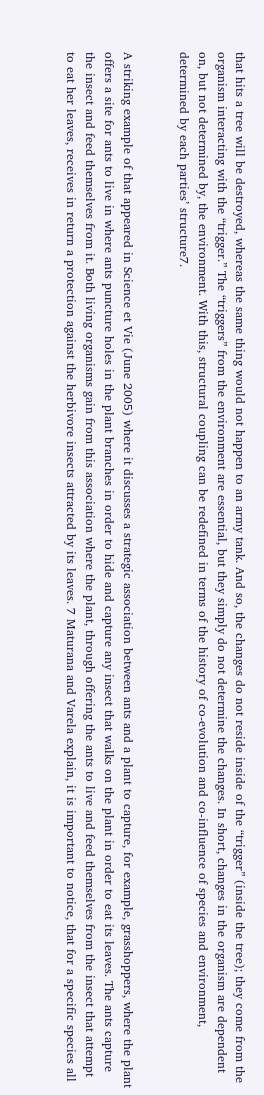that hits a tree will be destroyed, whereas the same thing would not happen to an army tank. And so, the changes do not reside inside of the “trigger” (inside the tree); they come from the organism interacting with the “trigger.” The “triggers” from the environment are essential, but they simply do not determine the changes. In short, changes in the organism are dependent on, but not determined by, the environment. With this, structural coupling can be redefined in terms of the history of co-evolution and co-influence of species and environment, determined by each parties’ structure7.


A striking example of that appeared in Science et Vie (June 2005) where it discusses a strategic association between ants and a plant to capture, for example, grasshoppers, where the plant offers a site for ants to live in where ants puncture holes in the plant branches in order to hide and capture any insect that walks on the plant in order to eat its leaves. The ants capture the insect and feed themselves from it. Both living organisms gain from this association where the plant, through offering the ants to live and feed themselves from the insect that attempt to eat her leaves, receives in return a protection against the herbivore insects attracted by its leaves. 7 Maturana and Varela explain, it is important to notice, that for a specific species all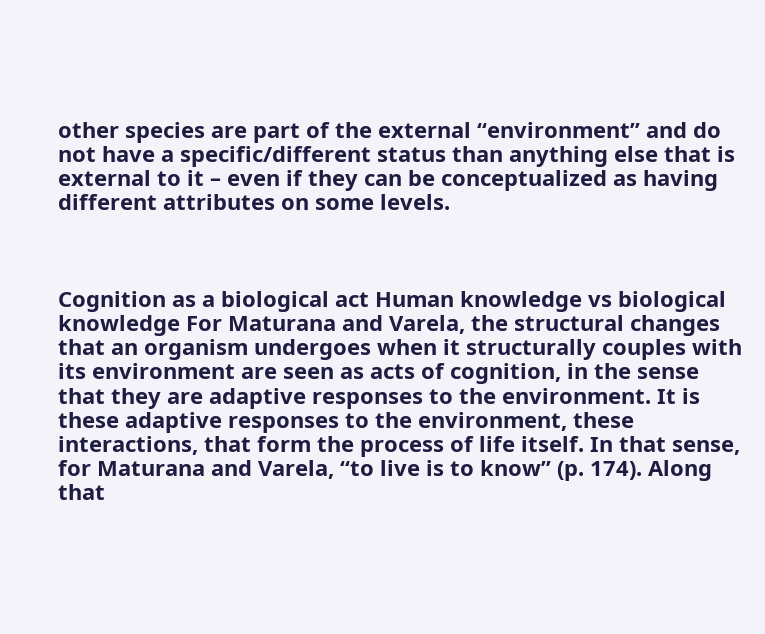other species are part of the external “environment” and do not have a specific/different status than anything else that is external to it – even if they can be conceptualized as having different attributes on some levels.



Cognition as a biological act Human knowledge vs biological knowledge For Maturana and Varela, the structural changes that an organism undergoes when it structurally couples with its environment are seen as acts of cognition, in the sense that they are adaptive responses to the environment. It is these adaptive responses to the environment, these interactions, that form the process of life itself. In that sense, for Maturana and Varela, “to live is to know” (p. 174). Along that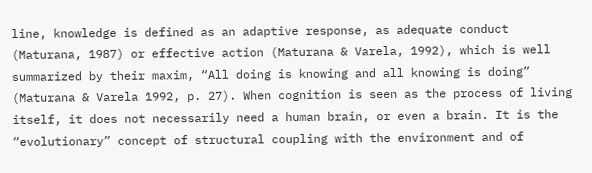line, knowledge is defined as an adaptive response, as adequate conduct (Maturana, 1987) or effective action (Maturana & Varela, 1992), which is well summarized by their maxim, “All doing is knowing and all knowing is doing” (Maturana & Varela 1992, p. 27). When cognition is seen as the process of living itself, it does not necessarily need a human brain, or even a brain. It is the “evolutionary” concept of structural coupling with the environment and of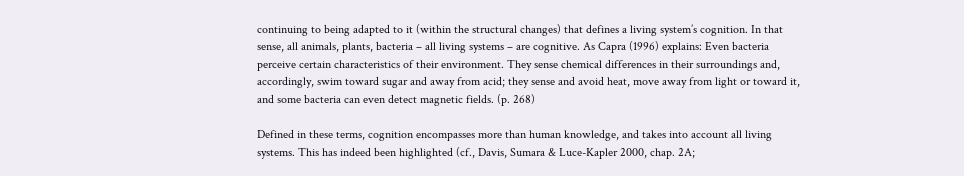continuing to being adapted to it (within the structural changes) that defines a living system’s cognition. In that sense, all animals, plants, bacteria – all living systems – are cognitive. As Capra (1996) explains: Even bacteria perceive certain characteristics of their environment. They sense chemical differences in their surroundings and, accordingly, swim toward sugar and away from acid; they sense and avoid heat, move away from light or toward it, and some bacteria can even detect magnetic fields. (p. 268)

Defined in these terms, cognition encompasses more than human knowledge, and takes into account all living systems. This has indeed been highlighted (cf., Davis, Sumara & Luce-Kapler 2000, chap. 2A;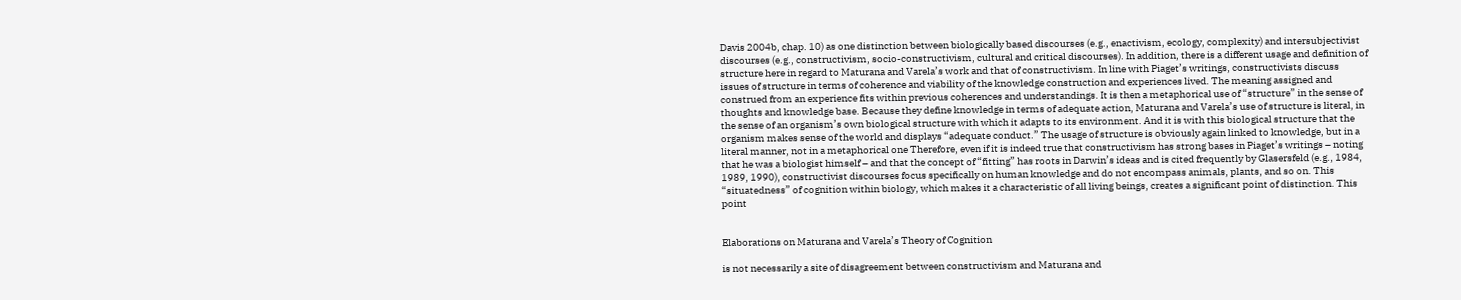Davis 2004b, chap. 10) as one distinction between biologically based discourses (e.g., enactivism, ecology, complexity) and intersubjectivist discourses (e.g., constructivism, socio-constructivism, cultural and critical discourses). In addition, there is a different usage and definition of structure here in regard to Maturana and Varela’s work and that of constructivism. In line with Piaget’s writings, constructivists discuss issues of structure in terms of coherence and viability of the knowledge construction and experiences lived. The meaning assigned and construed from an experience fits within previous coherences and understandings. It is then a metaphorical use of “structure” in the sense of thoughts and knowledge base. Because they define knowledge in terms of adequate action, Maturana and Varela’s use of structure is literal, in the sense of an organism’s own biological structure with which it adapts to its environment. And it is with this biological structure that the organism makes sense of the world and displays “adequate conduct.” The usage of structure is obviously again linked to knowledge, but in a literal manner, not in a metaphorical one Therefore, even if it is indeed true that constructivism has strong bases in Piaget’s writings – noting that he was a biologist himself – and that the concept of “fitting” has roots in Darwin’s ideas and is cited frequently by Glasersfeld (e.g., 1984, 1989, 1990), constructivist discourses focus specifically on human knowledge and do not encompass animals, plants, and so on. This “situatedness” of cognition within biology, which makes it a characteristic of all living beings, creates a significant point of distinction. This point


Elaborations on Maturana and Varela’s Theory of Cognition

is not necessarily a site of disagreement between constructivism and Maturana and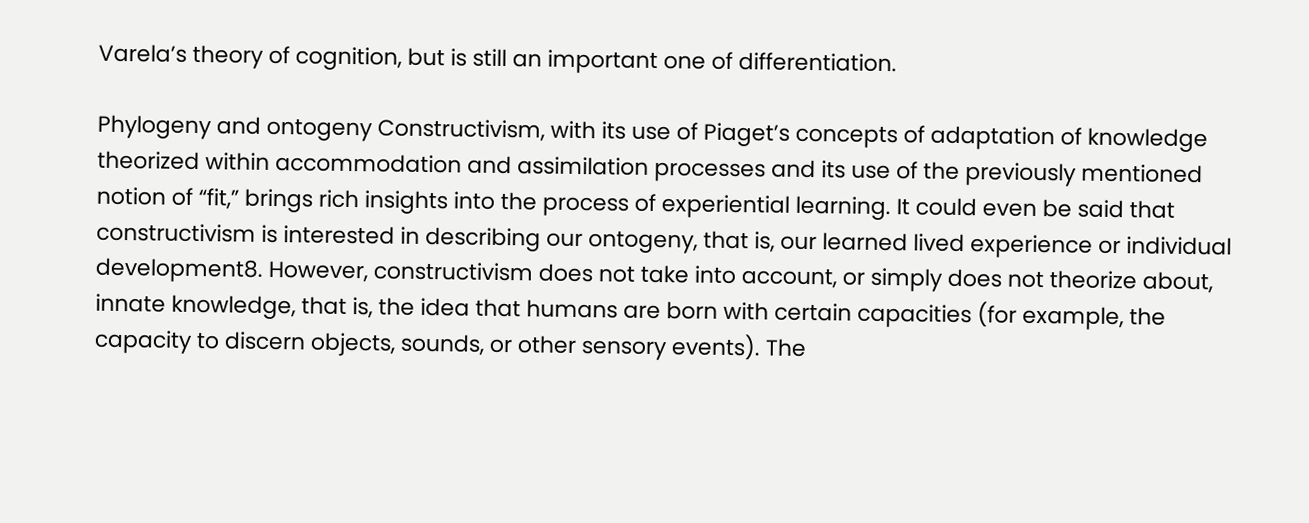Varela’s theory of cognition, but is still an important one of differentiation.

Phylogeny and ontogeny Constructivism, with its use of Piaget’s concepts of adaptation of knowledge theorized within accommodation and assimilation processes and its use of the previously mentioned notion of “fit,” brings rich insights into the process of experiential learning. It could even be said that constructivism is interested in describing our ontogeny, that is, our learned lived experience or individual development8. However, constructivism does not take into account, or simply does not theorize about, innate knowledge, that is, the idea that humans are born with certain capacities (for example, the capacity to discern objects, sounds, or other sensory events). The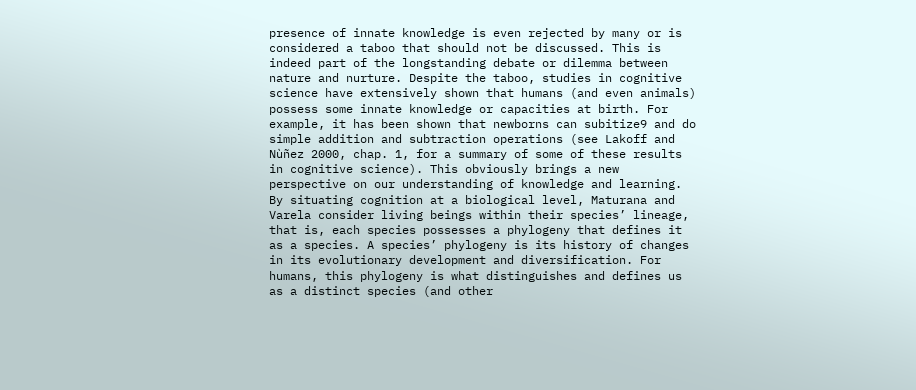presence of innate knowledge is even rejected by many or is considered a taboo that should not be discussed. This is indeed part of the longstanding debate or dilemma between nature and nurture. Despite the taboo, studies in cognitive science have extensively shown that humans (and even animals) possess some innate knowledge or capacities at birth. For example, it has been shown that newborns can subitize9 and do simple addition and subtraction operations (see Lakoff and Nùñez 2000, chap. 1, for a summary of some of these results in cognitive science). This obviously brings a new perspective on our understanding of knowledge and learning. By situating cognition at a biological level, Maturana and Varela consider living beings within their species’ lineage, that is, each species possesses a phylogeny that defines it as a species. A species’ phylogeny is its history of changes in its evolutionary development and diversification. For humans, this phylogeny is what distinguishes and defines us as a distinct species (and other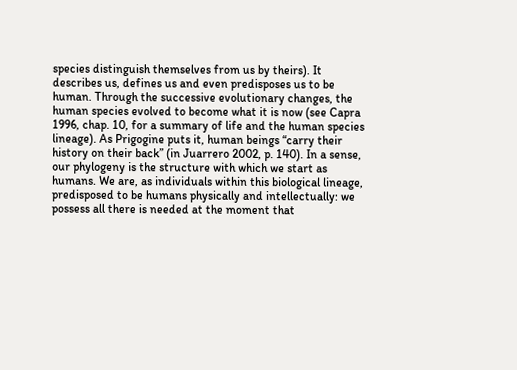species distinguish themselves from us by theirs). It describes us, defines us and even predisposes us to be human. Through the successive evolutionary changes, the human species evolved to become what it is now (see Capra 1996, chap. 10, for a summary of life and the human species lineage). As Prigogine puts it, human beings “carry their history on their back” (in Juarrero 2002, p. 140). In a sense, our phylogeny is the structure with which we start as humans. We are, as individuals within this biological lineage, predisposed to be humans physically and intellectually: we possess all there is needed at the moment that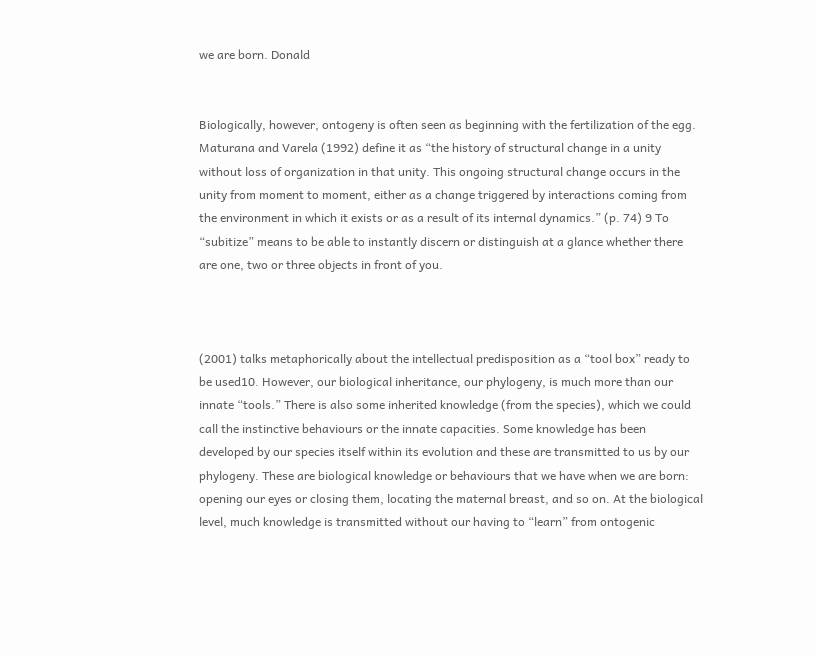we are born. Donald


Biologically, however, ontogeny is often seen as beginning with the fertilization of the egg. Maturana and Varela (1992) define it as “the history of structural change in a unity without loss of organization in that unity. This ongoing structural change occurs in the unity from moment to moment, either as a change triggered by interactions coming from the environment in which it exists or as a result of its internal dynamics.” (p. 74) 9 To “subitize” means to be able to instantly discern or distinguish at a glance whether there are one, two or three objects in front of you.



(2001) talks metaphorically about the intellectual predisposition as a “tool box” ready to be used10. However, our biological inheritance, our phylogeny, is much more than our innate “tools.” There is also some inherited knowledge (from the species), which we could call the instinctive behaviours or the innate capacities. Some knowledge has been developed by our species itself within its evolution and these are transmitted to us by our phylogeny. These are biological knowledge or behaviours that we have when we are born: opening our eyes or closing them, locating the maternal breast, and so on. At the biological level, much knowledge is transmitted without our having to “learn” from ontogenic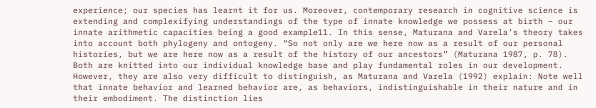experience; our species has learnt it for us. Moreover, contemporary research in cognitive science is extending and complexifying understandings of the type of innate knowledge we possess at birth – our innate arithmetic capacities being a good example11. In this sense, Maturana and Varela’s theory takes into account both phylogeny and ontogeny. “So not only are we here now as a result of our personal histories, but we are here now as a result of the history of our ancestors” (Maturana 1987, p. 78). Both are knitted into our individual knowledge base and play fundamental roles in our development. However, they are also very difficult to distinguish, as Maturana and Varela (1992) explain: Note well that innate behavior and learned behavior are, as behaviors, indistinguishable in their nature and in their embodiment. The distinction lies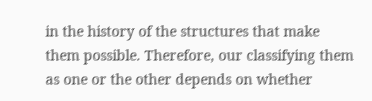in the history of the structures that make them possible. Therefore, our classifying them as one or the other depends on whether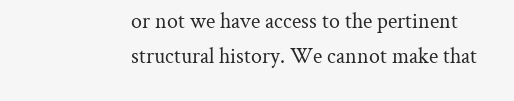or not we have access to the pertinent structural history. We cannot make that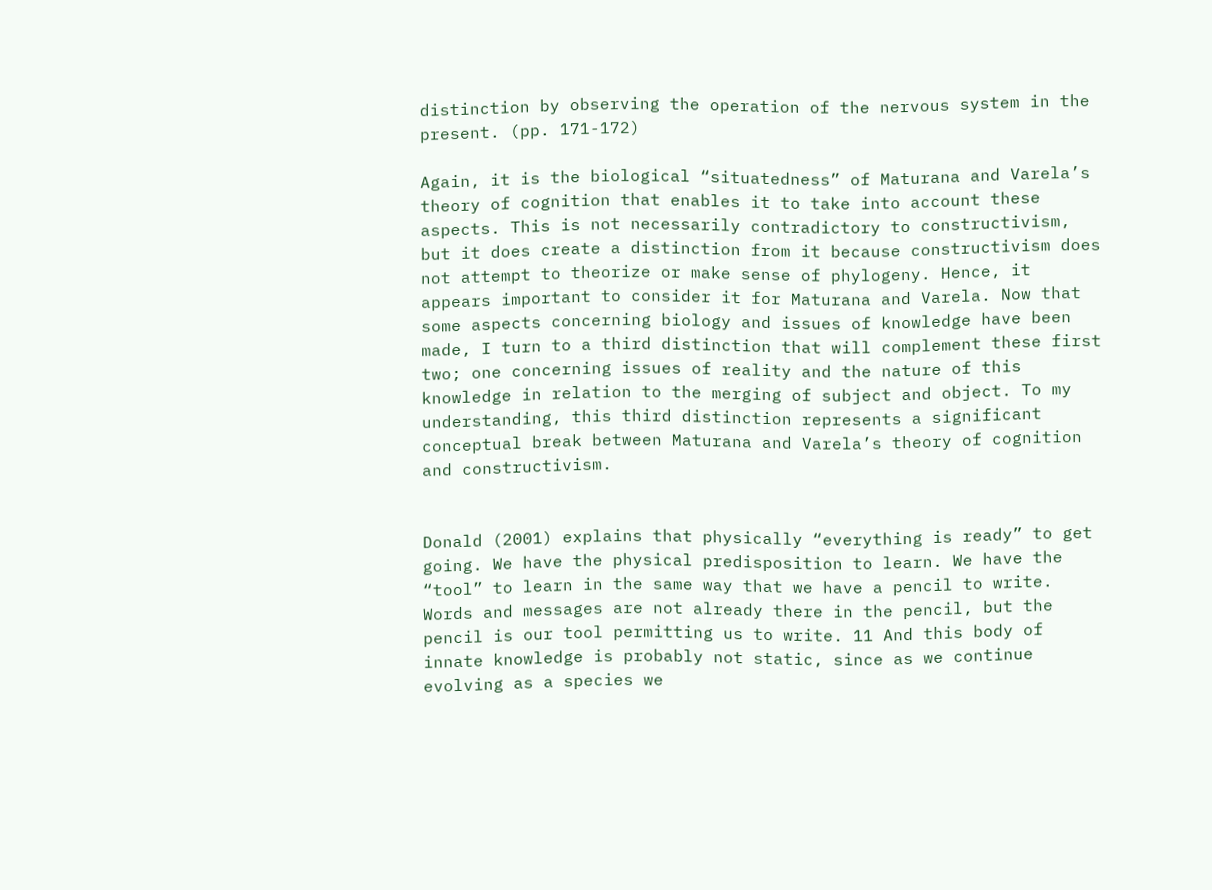distinction by observing the operation of the nervous system in the present. (pp. 171-172)

Again, it is the biological “situatedness” of Maturana and Varela’s theory of cognition that enables it to take into account these aspects. This is not necessarily contradictory to constructivism, but it does create a distinction from it because constructivism does not attempt to theorize or make sense of phylogeny. Hence, it appears important to consider it for Maturana and Varela. Now that some aspects concerning biology and issues of knowledge have been made, I turn to a third distinction that will complement these first two; one concerning issues of reality and the nature of this knowledge in relation to the merging of subject and object. To my understanding, this third distinction represents a significant conceptual break between Maturana and Varela’s theory of cognition and constructivism.


Donald (2001) explains that physically “everything is ready” to get going. We have the physical predisposition to learn. We have the “tool” to learn in the same way that we have a pencil to write. Words and messages are not already there in the pencil, but the pencil is our tool permitting us to write. 11 And this body of innate knowledge is probably not static, since as we continue evolving as a species we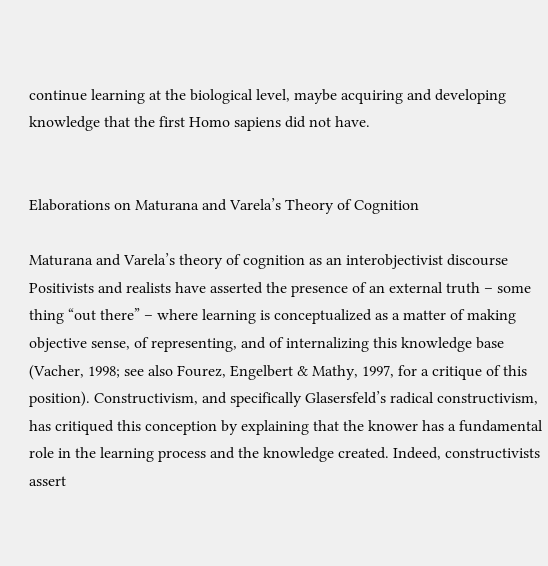continue learning at the biological level, maybe acquiring and developing knowledge that the first Homo sapiens did not have.


Elaborations on Maturana and Varela’s Theory of Cognition

Maturana and Varela’s theory of cognition as an interobjectivist discourse Positivists and realists have asserted the presence of an external truth – some thing “out there” – where learning is conceptualized as a matter of making objective sense, of representing, and of internalizing this knowledge base (Vacher, 1998; see also Fourez, Engelbert & Mathy, 1997, for a critique of this position). Constructivism, and specifically Glasersfeld’s radical constructivism, has critiqued this conception by explaining that the knower has a fundamental role in the learning process and the knowledge created. Indeed, constructivists assert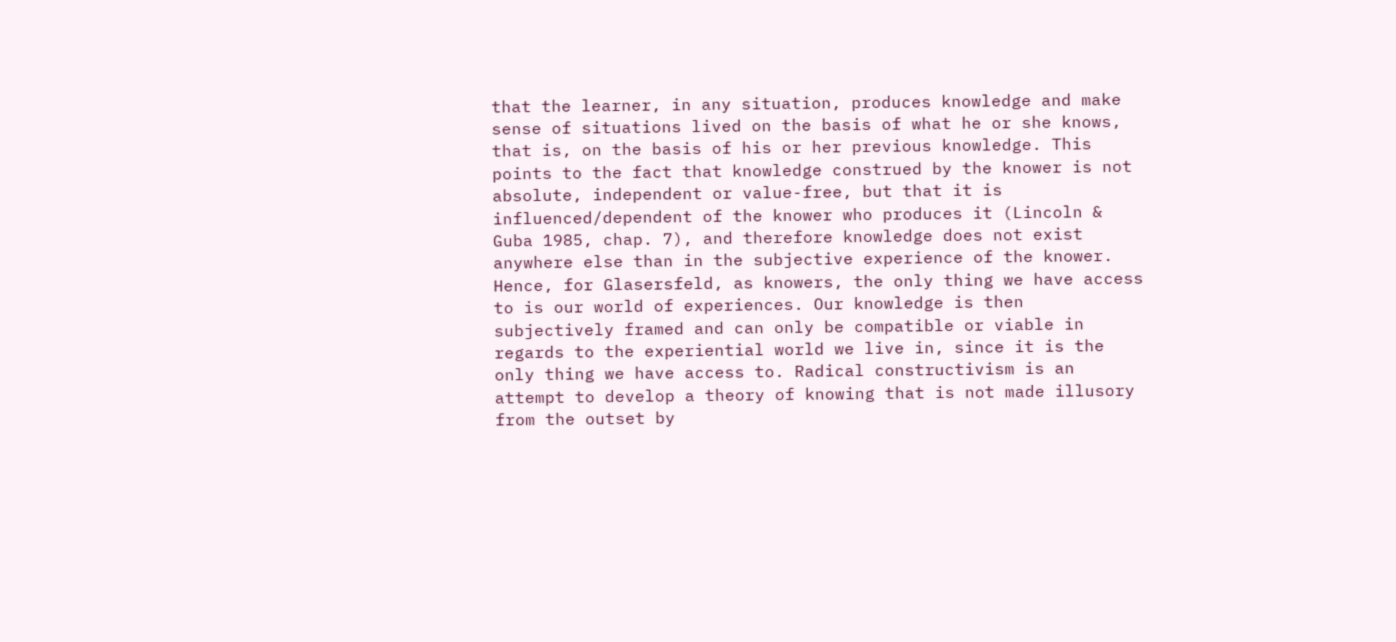that the learner, in any situation, produces knowledge and make sense of situations lived on the basis of what he or she knows, that is, on the basis of his or her previous knowledge. This points to the fact that knowledge construed by the knower is not absolute, independent or value-free, but that it is influenced/dependent of the knower who produces it (Lincoln & Guba 1985, chap. 7), and therefore knowledge does not exist anywhere else than in the subjective experience of the knower. Hence, for Glasersfeld, as knowers, the only thing we have access to is our world of experiences. Our knowledge is then subjectively framed and can only be compatible or viable in regards to the experiential world we live in, since it is the only thing we have access to. Radical constructivism is an attempt to develop a theory of knowing that is not made illusory from the outset by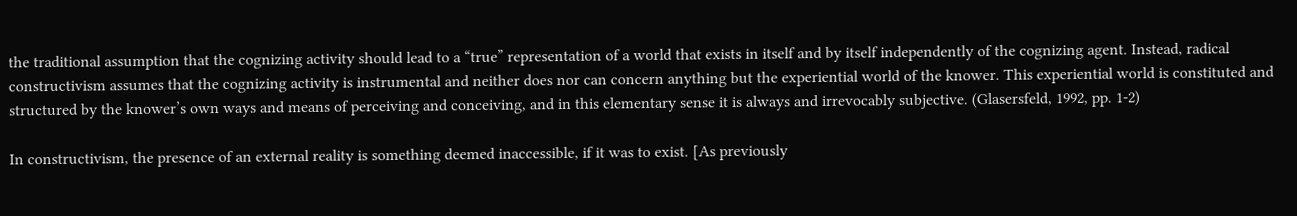the traditional assumption that the cognizing activity should lead to a “true” representation of a world that exists in itself and by itself independently of the cognizing agent. Instead, radical constructivism assumes that the cognizing activity is instrumental and neither does nor can concern anything but the experiential world of the knower. This experiential world is constituted and structured by the knower’s own ways and means of perceiving and conceiving, and in this elementary sense it is always and irrevocably subjective. (Glasersfeld, 1992, pp. 1-2)

In constructivism, the presence of an external reality is something deemed inaccessible, if it was to exist. [As previously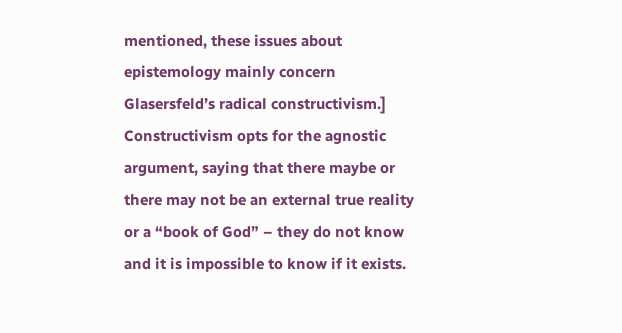mentioned, these issues about epistemology mainly concern Glasersfeld’s radical constructivism.] Constructivism opts for the agnostic argument, saying that there maybe or there may not be an external true reality or a “book of God” – they do not know and it is impossible to know if it exists.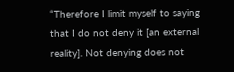“Therefore I limit myself to saying that I do not deny it [an external reality]. Not denying does not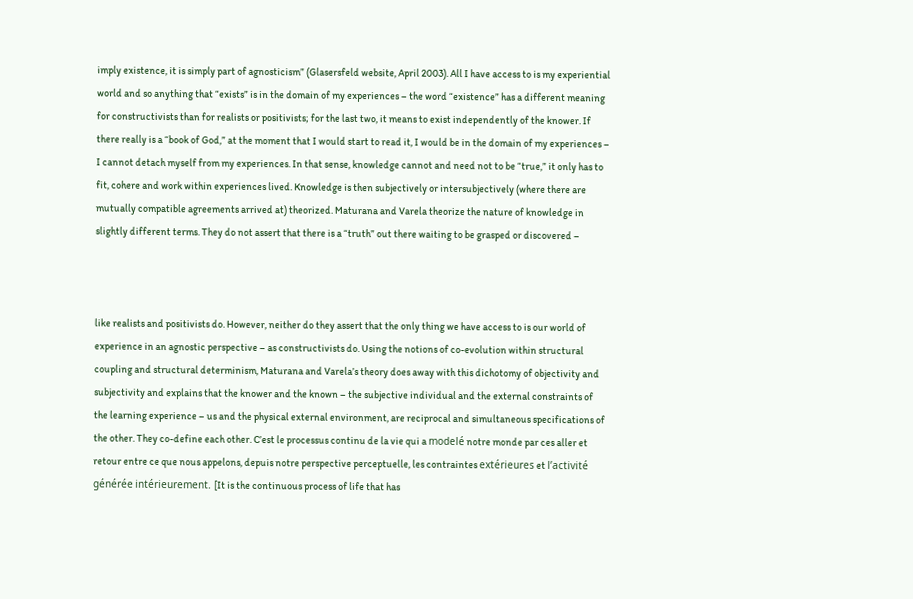imply existence, it is simply part of agnosticism” (Glasersfeld website, April 2003). All I have access to is my experiential world and so anything that “exists” is in the domain of my experiences – the word “existence” has a different meaning for constructivists than for realists or positivists; for the last two, it means to exist independently of the knower. If there really is a “book of God,” at the moment that I would start to read it, I would be in the domain of my experiences – I cannot detach myself from my experiences. In that sense, knowledge cannot and need not to be “true,” it only has to fit, cohere and work within experiences lived. Knowledge is then subjectively or intersubjectively (where there are mutually compatible agreements arrived at) theorized. Maturana and Varela theorize the nature of knowledge in slightly different terms. They do not assert that there is a “truth” out there waiting to be grasped or discovered –



like realists and positivists do. However, neither do they assert that the only thing we have access to is our world of experience in an agnostic perspective – as constructivists do. Using the notions of co-evolution within structural coupling and structural determinism, Maturana and Varela’s theory does away with this dichotomy of objectivity and subjectivity and explains that the knower and the known – the subjective individual and the external constraints of the learning experience – us and the physical external environment, are reciprocal and simultaneous specifications of the other. They co-define each other. C’est le processus continu de la vie qui a modelé notre monde par ces aller et retour entre ce que nous appelons, depuis notre perspective perceptuelle, les contraintes extérieures et l’activité générée intérieurement. [It is the continuous process of life that has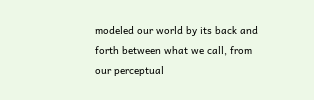modeled our world by its back and forth between what we call, from our perceptual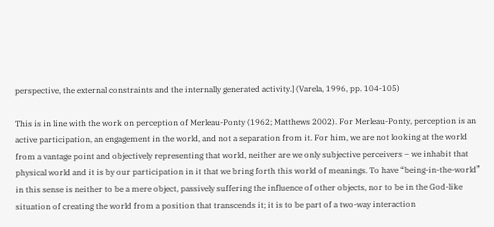perspective, the external constraints and the internally generated activity.] (Varela, 1996, pp. 104-105)

This is in line with the work on perception of Merleau-Ponty (1962; Matthews 2002). For Merleau-Ponty, perception is an active participation, an engagement in the world, and not a separation from it. For him, we are not looking at the world from a vantage point and objectively representing that world, neither are we only subjective perceivers – we inhabit that physical world and it is by our participation in it that we bring forth this world of meanings. To have “being-in-the-world” in this sense is neither to be a mere object, passively suffering the influence of other objects, nor to be in the God-like situation of creating the world from a position that transcends it; it is to be part of a two-way interaction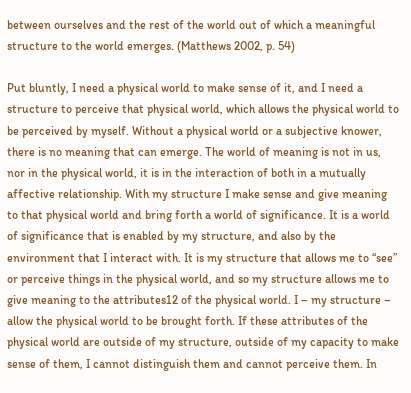between ourselves and the rest of the world out of which a meaningful structure to the world emerges. (Matthews 2002, p. 54)

Put bluntly, I need a physical world to make sense of it, and I need a structure to perceive that physical world, which allows the physical world to be perceived by myself. Without a physical world or a subjective knower, there is no meaning that can emerge. The world of meaning is not in us, nor in the physical world, it is in the interaction of both in a mutually affective relationship. With my structure I make sense and give meaning to that physical world and bring forth a world of significance. It is a world of significance that is enabled by my structure, and also by the environment that I interact with. It is my structure that allows me to “see” or perceive things in the physical world, and so my structure allows me to give meaning to the attributes12 of the physical world. I – my structure – allow the physical world to be brought forth. If these attributes of the physical world are outside of my structure, outside of my capacity to make sense of them, I cannot distinguish them and cannot perceive them. In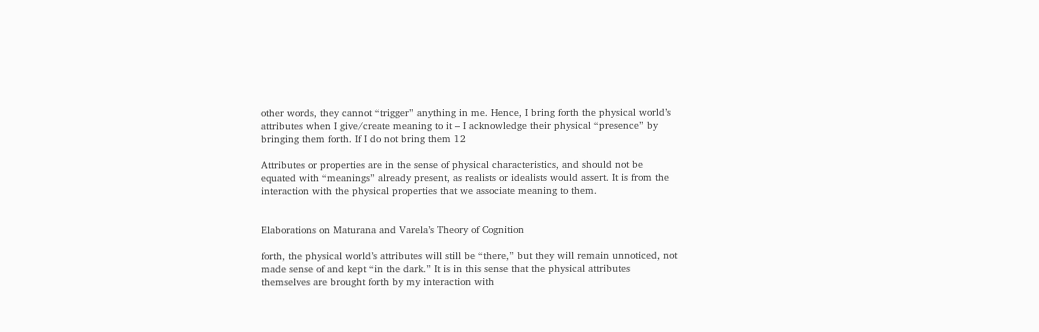other words, they cannot “trigger” anything in me. Hence, I bring forth the physical world’s attributes when I give/create meaning to it – I acknowledge their physical “presence” by bringing them forth. If I do not bring them 12

Attributes or properties are in the sense of physical characteristics, and should not be equated with “meanings” already present, as realists or idealists would assert. It is from the interaction with the physical properties that we associate meaning to them.


Elaborations on Maturana and Varela’s Theory of Cognition

forth, the physical world’s attributes will still be “there,” but they will remain unnoticed, not made sense of and kept “in the dark.” It is in this sense that the physical attributes themselves are brought forth by my interaction with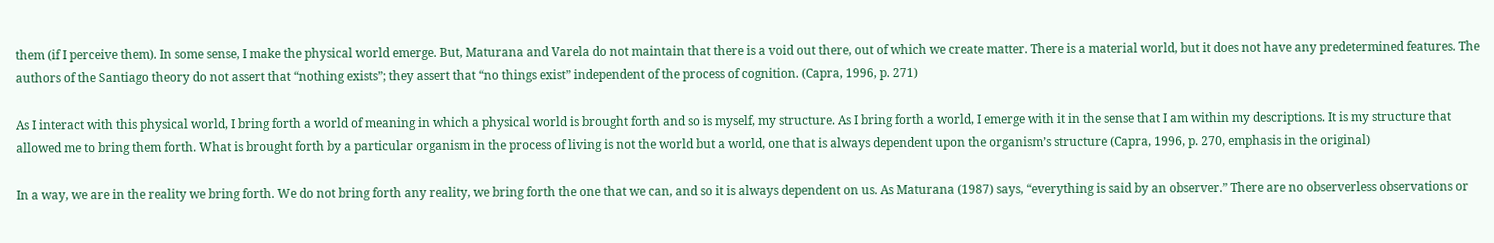them (if I perceive them). In some sense, I make the physical world emerge. But, Maturana and Varela do not maintain that there is a void out there, out of which we create matter. There is a material world, but it does not have any predetermined features. The authors of the Santiago theory do not assert that “nothing exists”; they assert that “no things exist” independent of the process of cognition. (Capra, 1996, p. 271)

As I interact with this physical world, I bring forth a world of meaning in which a physical world is brought forth and so is myself, my structure. As I bring forth a world, I emerge with it in the sense that I am within my descriptions. It is my structure that allowed me to bring them forth. What is brought forth by a particular organism in the process of living is not the world but a world, one that is always dependent upon the organism’s structure (Capra, 1996, p. 270, emphasis in the original)

In a way, we are in the reality we bring forth. We do not bring forth any reality, we bring forth the one that we can, and so it is always dependent on us. As Maturana (1987) says, “everything is said by an observer.” There are no observerless observations or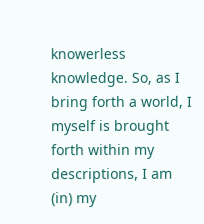knowerless knowledge. So, as I bring forth a world, I myself is brought forth within my descriptions, I am (in) my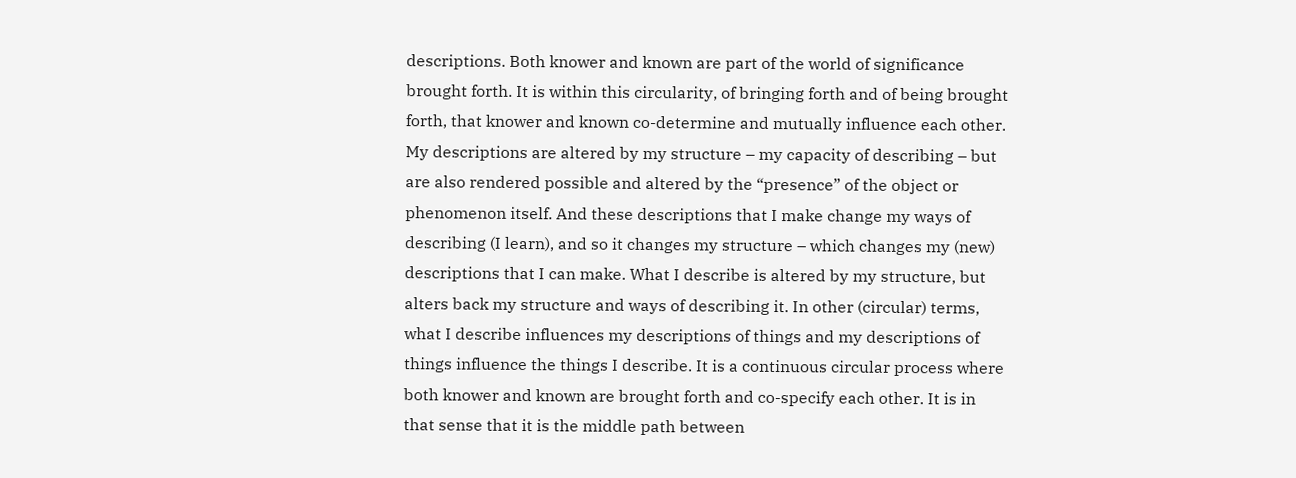descriptions. Both knower and known are part of the world of significance brought forth. It is within this circularity, of bringing forth and of being brought forth, that knower and known co-determine and mutually influence each other. My descriptions are altered by my structure – my capacity of describing – but are also rendered possible and altered by the “presence” of the object or phenomenon itself. And these descriptions that I make change my ways of describing (I learn), and so it changes my structure – which changes my (new) descriptions that I can make. What I describe is altered by my structure, but alters back my structure and ways of describing it. In other (circular) terms, what I describe influences my descriptions of things and my descriptions of things influence the things I describe. It is a continuous circular process where both knower and known are brought forth and co-specify each other. It is in that sense that it is the middle path between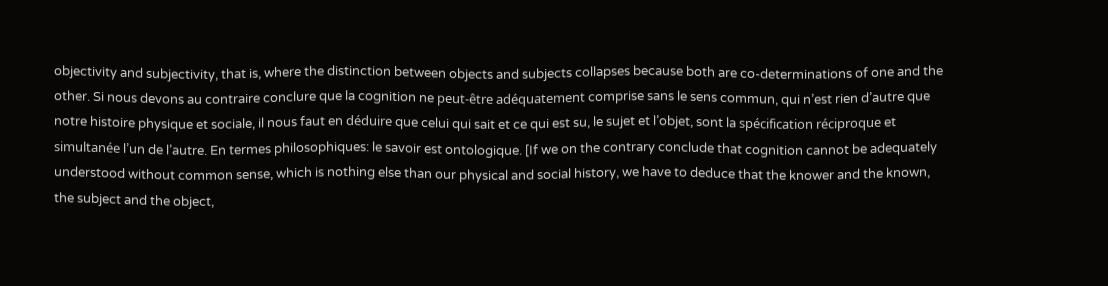objectivity and subjectivity, that is, where the distinction between objects and subjects collapses because both are co-determinations of one and the other. Si nous devons au contraire conclure que la cognition ne peut-être adéquatement comprise sans le sens commun, qui n’est rien d’autre que notre histoire physique et sociale, il nous faut en déduire que celui qui sait et ce qui est su, le sujet et l’objet, sont la spécification réciproque et simultanée l’un de l’autre. En termes philosophiques: le savoir est ontologique. [If we on the contrary conclude that cognition cannot be adequately understood without common sense, which is nothing else than our physical and social history, we have to deduce that the knower and the known, the subject and the object,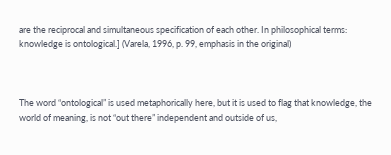are the reciprocal and simultaneous specification of each other. In philosophical terms: knowledge is ontological.] (Varela, 1996, p. 99, emphasis in the original)



The word “ontological” is used metaphorically here, but it is used to flag that knowledge, the world of meaning, is not “out there” independent and outside of us,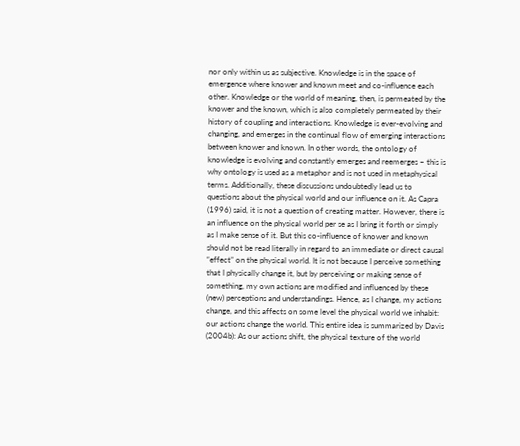nor only within us as subjective. Knowledge is in the space of emergence where knower and known meet and co-influence each other. Knowledge or the world of meaning, then, is permeated by the knower and the known, which is also completely permeated by their history of coupling and interactions. Knowledge is ever-evolving and changing, and emerges in the continual flow of emerging interactions between knower and known. In other words, the ontology of knowledge is evolving and constantly emerges and reemerges – this is why ontology is used as a metaphor and is not used in metaphysical terms. Additionally, these discussions undoubtedly lead us to questions about the physical world and our influence on it. As Capra (1996) said, it is not a question of creating matter. However, there is an influence on the physical world per se as I bring it forth or simply as I make sense of it. But this co-influence of knower and known should not be read literally in regard to an immediate or direct causal “effect” on the physical world. It is not because I perceive something that I physically change it, but by perceiving or making sense of something, my own actions are modified and influenced by these (new) perceptions and understandings. Hence, as I change, my actions change, and this affects on some level the physical world we inhabit: our actions change the world. This entire idea is summarized by Davis (2004b): As our actions shift, the physical texture of the world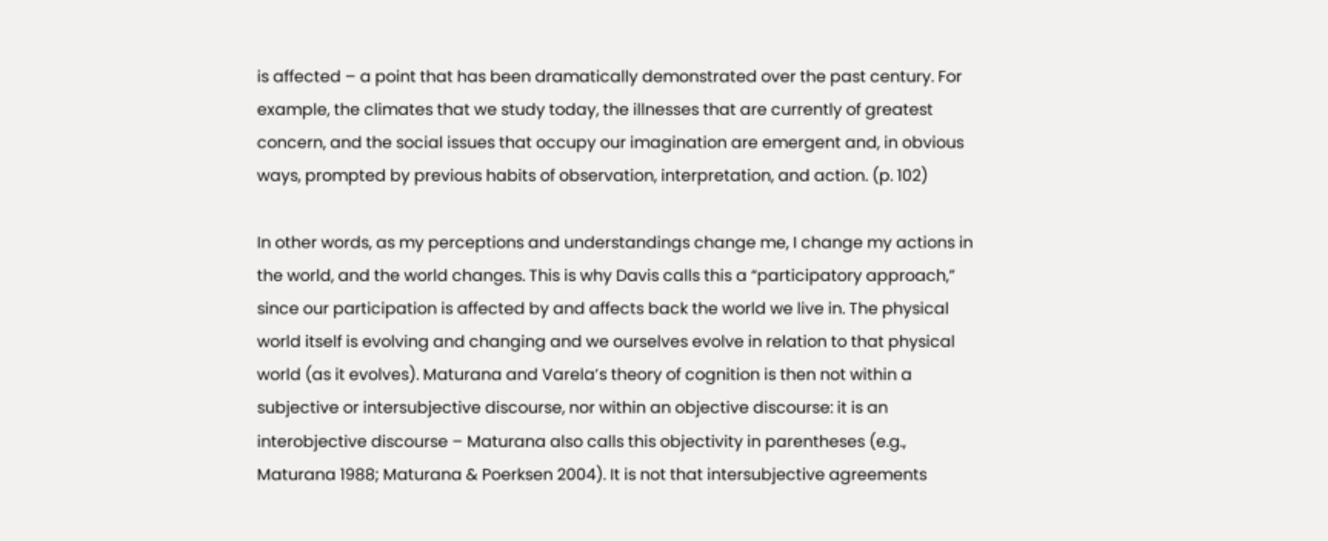is affected – a point that has been dramatically demonstrated over the past century. For example, the climates that we study today, the illnesses that are currently of greatest concern, and the social issues that occupy our imagination are emergent and, in obvious ways, prompted by previous habits of observation, interpretation, and action. (p. 102)

In other words, as my perceptions and understandings change me, I change my actions in the world, and the world changes. This is why Davis calls this a “participatory approach,” since our participation is affected by and affects back the world we live in. The physical world itself is evolving and changing and we ourselves evolve in relation to that physical world (as it evolves). Maturana and Varela’s theory of cognition is then not within a subjective or intersubjective discourse, nor within an objective discourse: it is an interobjective discourse – Maturana also calls this objectivity in parentheses (e.g., Maturana 1988; Maturana & Poerksen 2004). It is not that intersubjective agreements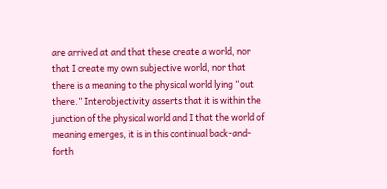are arrived at and that these create a world, nor that I create my own subjective world, nor that there is a meaning to the physical world lying “out there.” Interobjectivity asserts that it is within the junction of the physical world and I that the world of meaning emerges, it is in this continual back-and-forth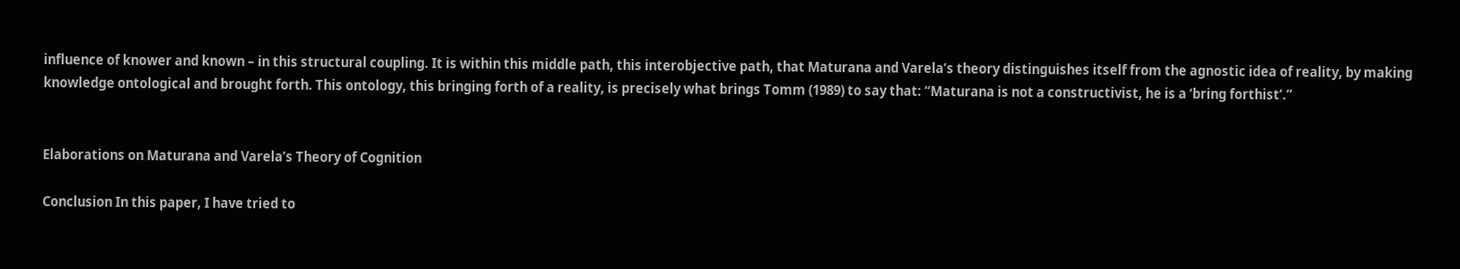influence of knower and known – in this structural coupling. It is within this middle path, this interobjective path, that Maturana and Varela’s theory distinguishes itself from the agnostic idea of reality, by making knowledge ontological and brought forth. This ontology, this bringing forth of a reality, is precisely what brings Tomm (1989) to say that: “Maturana is not a constructivist, he is a ‘bring forthist’.”


Elaborations on Maturana and Varela’s Theory of Cognition

Conclusion In this paper, I have tried to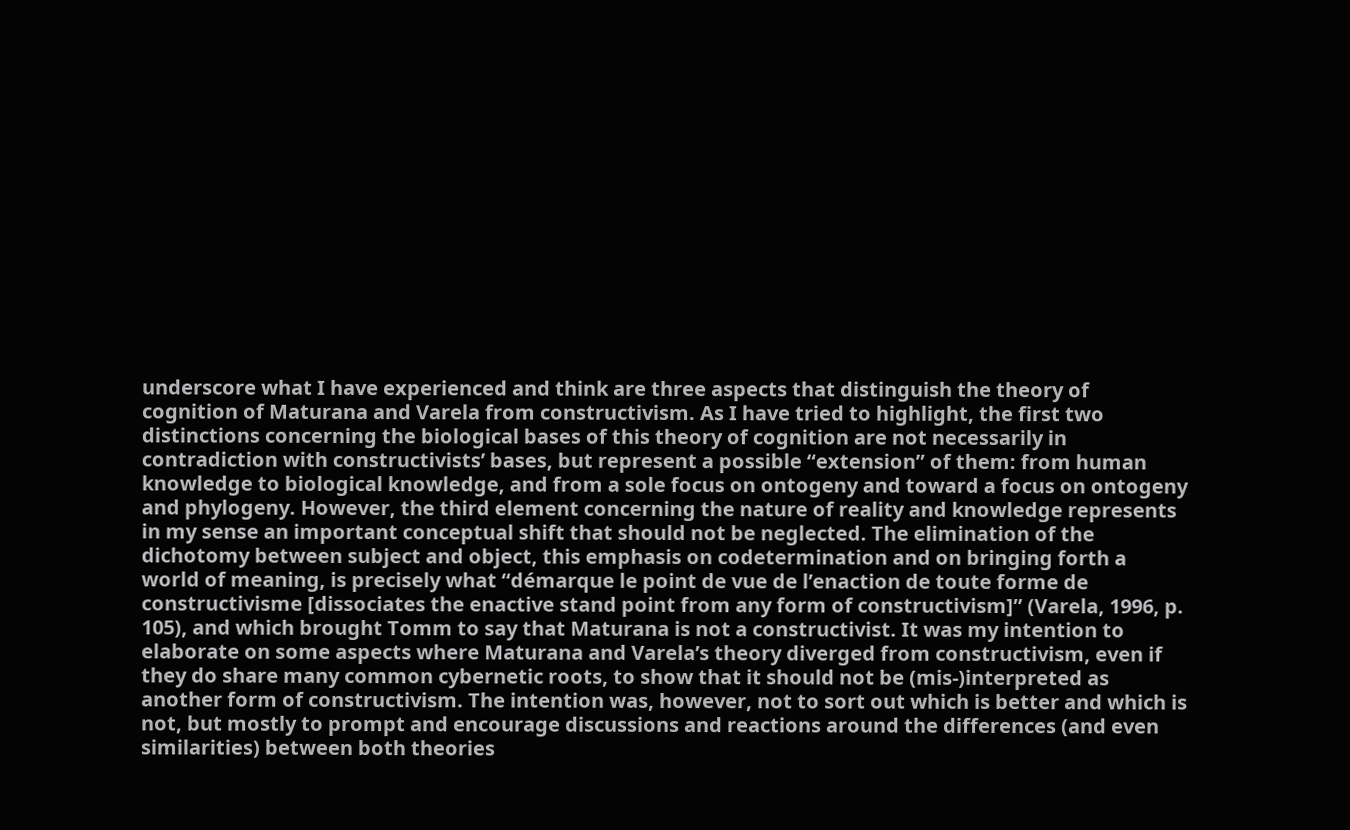underscore what I have experienced and think are three aspects that distinguish the theory of cognition of Maturana and Varela from constructivism. As I have tried to highlight, the first two distinctions concerning the biological bases of this theory of cognition are not necessarily in contradiction with constructivists’ bases, but represent a possible “extension” of them: from human knowledge to biological knowledge, and from a sole focus on ontogeny and toward a focus on ontogeny and phylogeny. However, the third element concerning the nature of reality and knowledge represents in my sense an important conceptual shift that should not be neglected. The elimination of the dichotomy between subject and object, this emphasis on codetermination and on bringing forth a world of meaning, is precisely what “démarque le point de vue de l’enaction de toute forme de constructivisme [dissociates the enactive stand point from any form of constructivism]” (Varela, 1996, p. 105), and which brought Tomm to say that Maturana is not a constructivist. It was my intention to elaborate on some aspects where Maturana and Varela’s theory diverged from constructivism, even if they do share many common cybernetic roots, to show that it should not be (mis-)interpreted as another form of constructivism. The intention was, however, not to sort out which is better and which is not, but mostly to prompt and encourage discussions and reactions around the differences (and even similarities) between both theories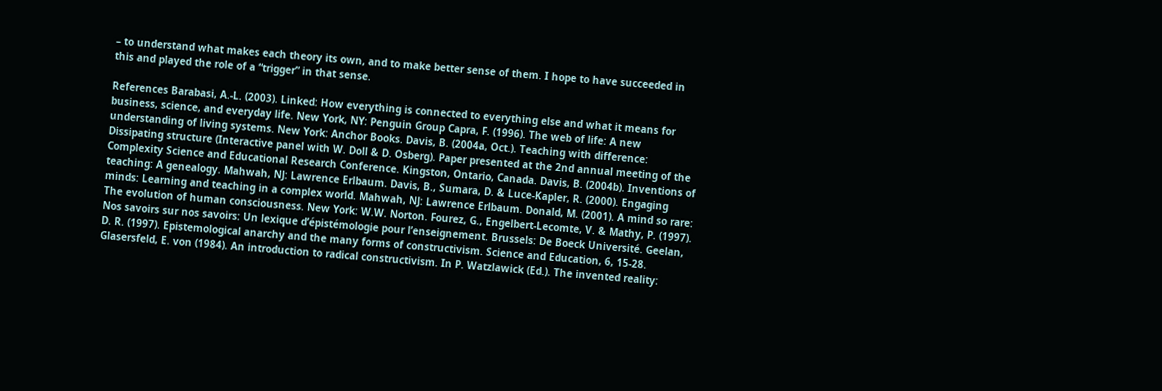– to understand what makes each theory its own, and to make better sense of them. I hope to have succeeded in this and played the role of a “trigger” in that sense.

References Barabasi, A.-L. (2003). Linked: How everything is connected to everything else and what it means for business, science, and everyday life. New York, NY: Penguin Group Capra, F. (1996). The web of life: A new understanding of living systems. New York: Anchor Books. Davis, B. (2004a, Oct.). Teaching with difference: Dissipating structure (Interactive panel with W. Doll & D. Osberg). Paper presented at the 2nd annual meeting of the Complexity Science and Educational Research Conference. Kingston, Ontario, Canada. Davis, B. (2004b). Inventions of teaching: A genealogy. Mahwah, NJ: Lawrence Erlbaum. Davis, B., Sumara, D. & Luce-Kapler, R. (2000). Engaging minds: Learning and teaching in a complex world. Mahwah, NJ: Lawrence Erlbaum. Donald, M. (2001). A mind so rare: The evolution of human consciousness. New York: W.W. Norton. Fourez, G., Engelbert-Lecomte, V. & Mathy, P. (1997). Nos savoirs sur nos savoirs: Un lexique d’épistémologie pour l’enseignement. Brussels: De Boeck Université. Geelan, D. R. (1997). Epistemological anarchy and the many forms of constructivism. Science and Education, 6, 15-28. Glasersfeld, E. von (1984). An introduction to radical constructivism. In P. Watzlawick (Ed.). The invented reality: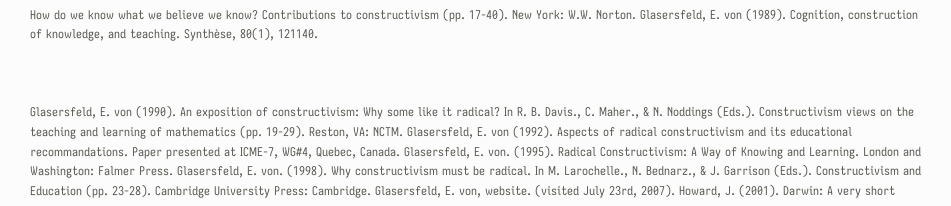How do we know what we believe we know? Contributions to constructivism (pp. 17-40). New York: W.W. Norton. Glasersfeld, E. von (1989). Cognition, construction of knowledge, and teaching. Synthèse, 80(1), 121140.



Glasersfeld, E. von (1990). An exposition of constructivism: Why some like it radical? In R. B. Davis., C. Maher., & N. Noddings (Eds.). Constructivism views on the teaching and learning of mathematics (pp. 19-29). Reston, VA: NCTM. Glasersfeld, E. von (1992). Aspects of radical constructivism and its educational recommandations. Paper presented at ICME-7, WG#4, Quebec, Canada. Glasersfeld, E. von. (1995). Radical Constructivism: A Way of Knowing and Learning. London and Washington: Falmer Press. Glasersfeld, E. von. (1998). Why constructivism must be radical. In M. Larochelle., N. Bednarz., & J. Garrison (Eds.). Constructivism and Education (pp. 23-28). Cambridge University Press: Cambridge. Glasersfeld, E. von, website. (visited July 23rd, 2007). Howard, J. (2001). Darwin: A very short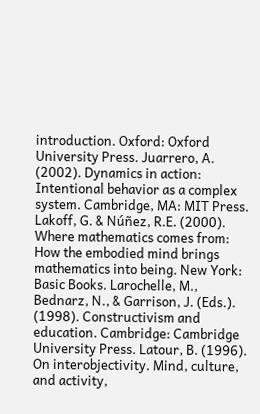introduction. Oxford: Oxford University Press. Juarrero, A. (2002). Dynamics in action: Intentional behavior as a complex system. Cambridge, MA: MIT Press. Lakoff, G. & Núñez, R.E. (2000). Where mathematics comes from: How the embodied mind brings mathematics into being. New York: Basic Books. Larochelle, M., Bednarz, N., & Garrison, J. (Eds.). (1998). Constructivism and education. Cambridge: Cambridge University Press. Latour, B. (1996). On interobjectivity. Mind, culture, and activity,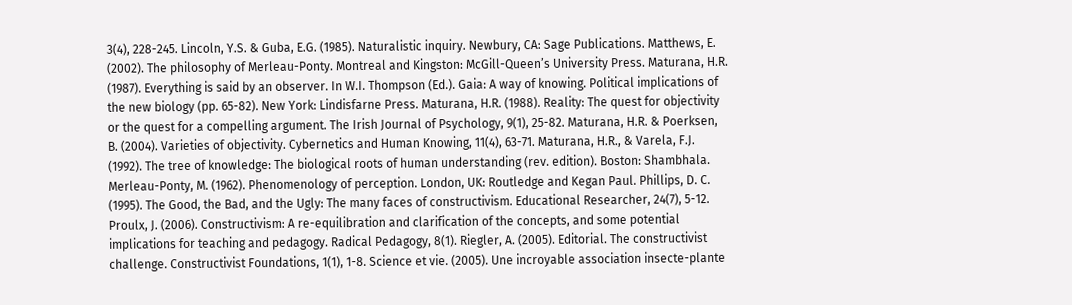3(4), 228-245. Lincoln, Y.S. & Guba, E.G. (1985). Naturalistic inquiry. Newbury, CA: Sage Publications. Matthews, E. (2002). The philosophy of Merleau-Ponty. Montreal and Kingston: McGill-Queen’s University Press. Maturana, H.R. (1987). Everything is said by an observer. In W.I. Thompson (Ed.). Gaia: A way of knowing. Political implications of the new biology (pp. 65-82). New York: Lindisfarne Press. Maturana, H.R. (1988). Reality: The quest for objectivity or the quest for a compelling argument. The Irish Journal of Psychology, 9(1), 25-82. Maturana, H.R. & Poerksen, B. (2004). Varieties of objectivity. Cybernetics and Human Knowing, 11(4), 63-71. Maturana, H.R., & Varela, F.J. (1992). The tree of knowledge: The biological roots of human understanding (rev. edition). Boston: Shambhala. Merleau-Ponty, M. (1962). Phenomenology of perception. London, UK: Routledge and Kegan Paul. Phillips, D. C. (1995). The Good, the Bad, and the Ugly: The many faces of constructivism. Educational Researcher, 24(7), 5-12. Proulx, J. (2006). Constructivism: A re-equilibration and clarification of the concepts, and some potential implications for teaching and pedagogy. Radical Pedagogy, 8(1). Riegler, A. (2005). Editorial. The constructivist challenge. Constructivist Foundations, 1(1), 1-8. Science et vie. (2005). Une incroyable association insecte-plante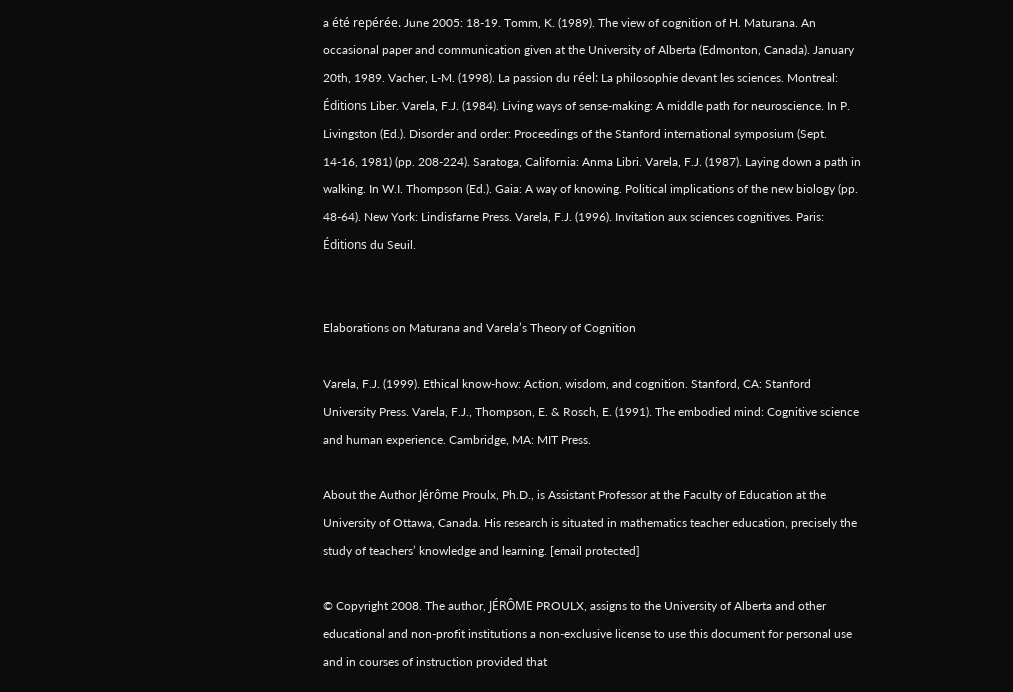a été repérée. June 2005: 18-19. Tomm, K. (1989). The view of cognition of H. Maturana. An occasional paper and communication given at the University of Alberta (Edmonton, Canada). January 20th, 1989. Vacher, L-M. (1998). La passion du réel: La philosophie devant les sciences. Montreal: Éditions Liber. Varela, F.J. (1984). Living ways of sense-making: A middle path for neuroscience. In P. Livingston (Ed.). Disorder and order: Proceedings of the Stanford international symposium (Sept. 14-16, 1981) (pp. 208-224). Saratoga, California: Anma Libri. Varela, F.J. (1987). Laying down a path in walking. In W.I. Thompson (Ed.). Gaia: A way of knowing. Political implications of the new biology (pp. 48-64). New York: Lindisfarne Press. Varela, F.J. (1996). Invitation aux sciences cognitives. Paris: Éditions du Seuil.


Elaborations on Maturana and Varela’s Theory of Cognition

Varela, F.J. (1999). Ethical know-how: Action, wisdom, and cognition. Stanford, CA: Stanford University Press. Varela, F.J., Thompson, E. & Rosch, E. (1991). The embodied mind: Cognitive science and human experience. Cambridge, MA: MIT Press.

About the Author Jérôme Proulx, Ph.D., is Assistant Professor at the Faculty of Education at the University of Ottawa, Canada. His research is situated in mathematics teacher education, precisely the study of teachers’ knowledge and learning. [email protected]

© Copyright 2008. The author, JÉRÔME PROULX, assigns to the University of Alberta and other educational and non-profit institutions a non-exclusive license to use this document for personal use and in courses of instruction provided that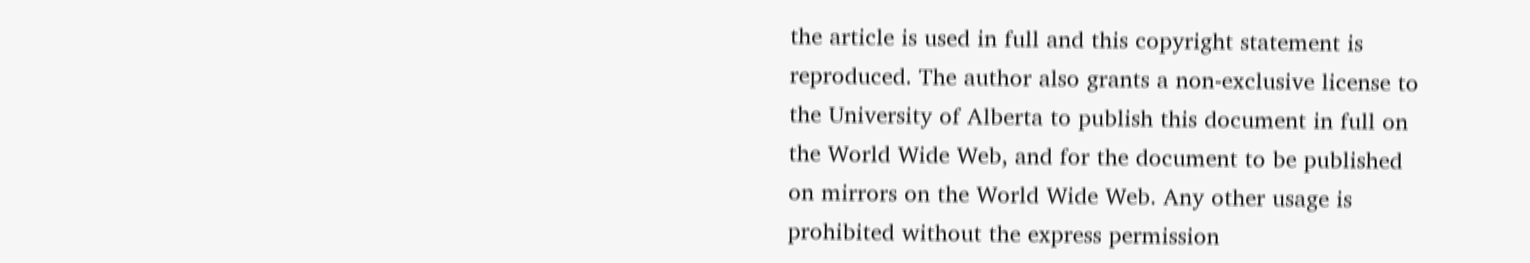the article is used in full and this copyright statement is reproduced. The author also grants a non-exclusive license to the University of Alberta to publish this document in full on the World Wide Web, and for the document to be published on mirrors on the World Wide Web. Any other usage is prohibited without the express permission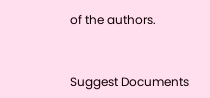of the authors.


Suggest Documents